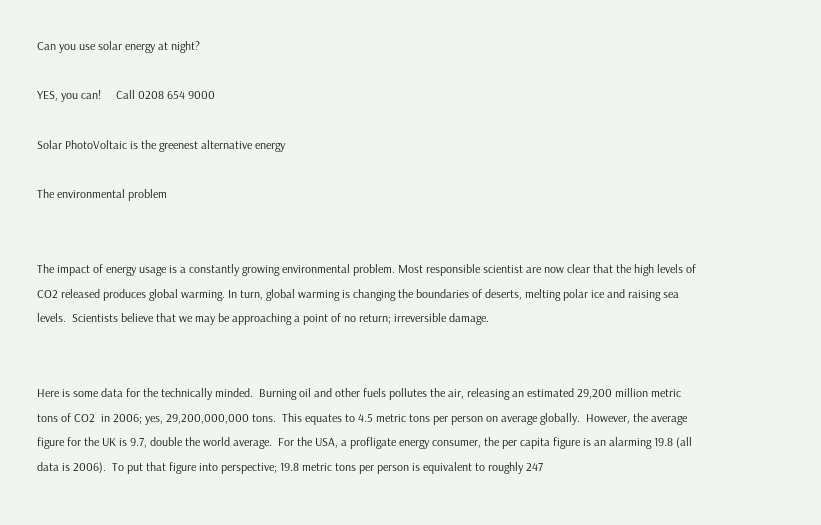Can you use solar energy at night?

YES, you can!     Call 0208 654 9000

Solar PhotoVoltaic is the greenest alternative energy

The environmental problem


The impact of energy usage is a constantly growing environmental problem. Most responsible scientist are now clear that the high levels of CO2 released produces global warming. In turn, global warming is changing the boundaries of deserts, melting polar ice and raising sea levels.  Scientists believe that we may be approaching a point of no return; irreversible damage.


Here is some data for the technically minded.  Burning oil and other fuels pollutes the air, releasing an estimated 29,200 million metric tons of CO2  in 2006; yes, 29,200,000,000 tons.  This equates to 4.5 metric tons per person on average globally.  However, the average figure for the UK is 9.7, double the world average.  For the USA, a profligate energy consumer, the per capita figure is an alarming 19.8 (all data is 2006).  To put that figure into perspective; 19.8 metric tons per person is equivalent to roughly 247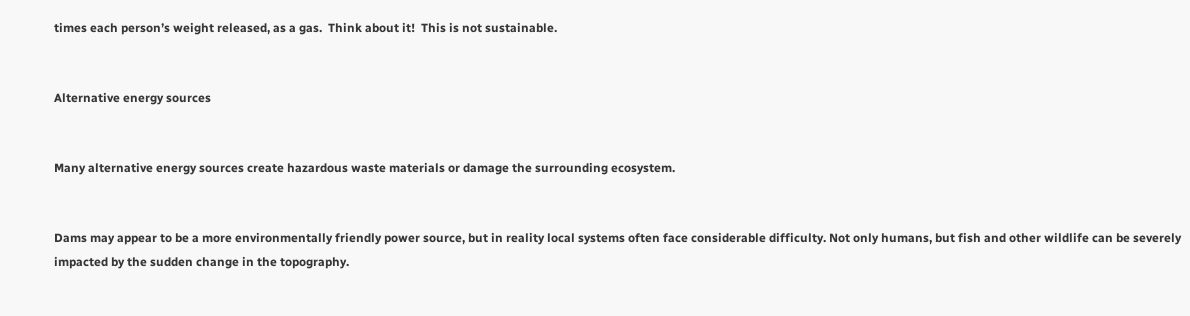times each person’s weight released, as a gas.  Think about it!  This is not sustainable.


Alternative energy sources


Many alternative energy sources create hazardous waste materials or damage the surrounding ecosystem.


Dams may appear to be a more environmentally friendly power source, but in reality local systems often face considerable difficulty. Not only humans, but fish and other wildlife can be severely impacted by the sudden change in the topography.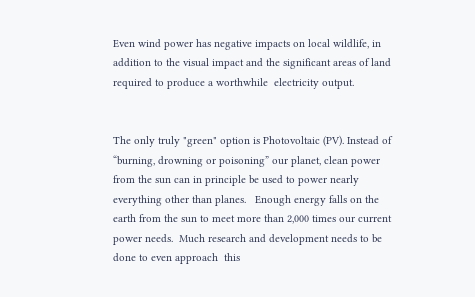Even wind power has negative impacts on local wildlife, in addition to the visual impact and the significant areas of land required to produce a worthwhile  electricity output.


The only truly "green" option is Photovoltaic (PV). Instead of “burning, drowning or poisoning” our planet, clean power from the sun can in principle be used to power nearly everything other than planes.   Enough energy falls on the earth from the sun to meet more than 2,000 times our current power needs.  Much research and development needs to be done to even approach  this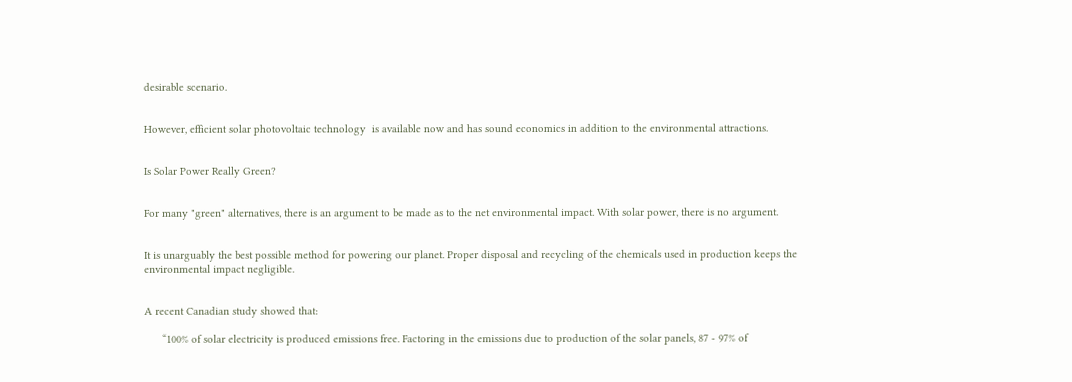desirable scenario.


However, efficient solar photovoltaic technology  is available now and has sound economics in addition to the environmental attractions.


Is Solar Power Really Green?


For many "green" alternatives, there is an argument to be made as to the net environmental impact. With solar power, there is no argument.


It is unarguably the best possible method for powering our planet. Proper disposal and recycling of the chemicals used in production keeps the environmental impact negligible.


A recent Canadian study showed that:

      “100% of solar electricity is produced emissions free. Factoring in the emissions due to production of the solar panels, 87 - 97% of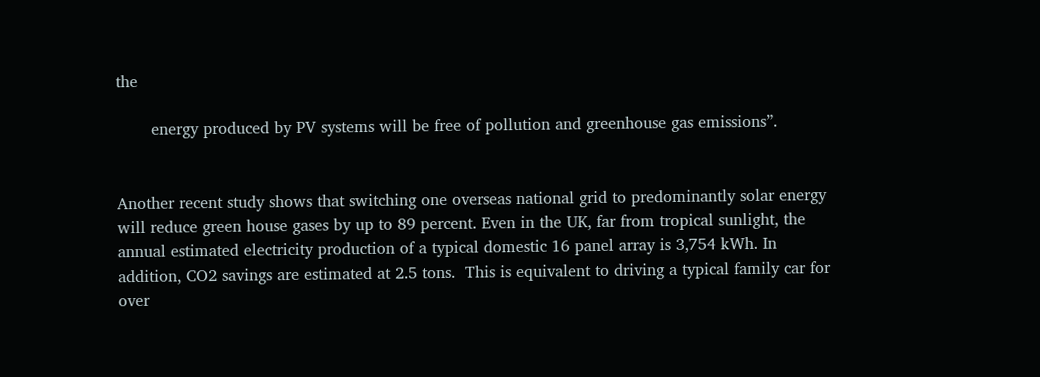the

       energy produced by PV systems will be free of pollution and greenhouse gas emissions”.


Another recent study shows that switching one overseas national grid to predominantly solar energy will reduce green house gases by up to 89 percent. Even in the UK, far from tropical sunlight, the annual estimated electricity production of a typical domestic 16 panel array is 3,754 kWh. In addition, CO2 savings are estimated at 2.5 tons.  This is equivalent to driving a typical family car for over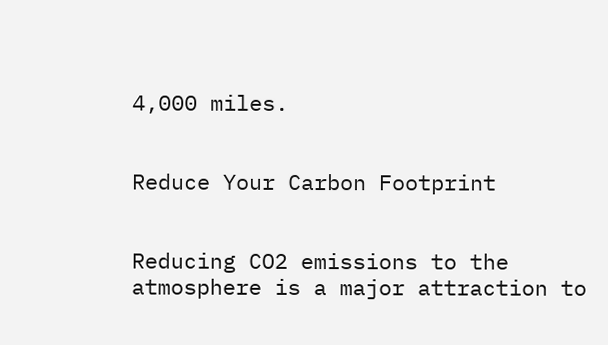4,000 miles.


Reduce Your Carbon Footprint


Reducing CO2 emissions to the atmosphere is a major attraction to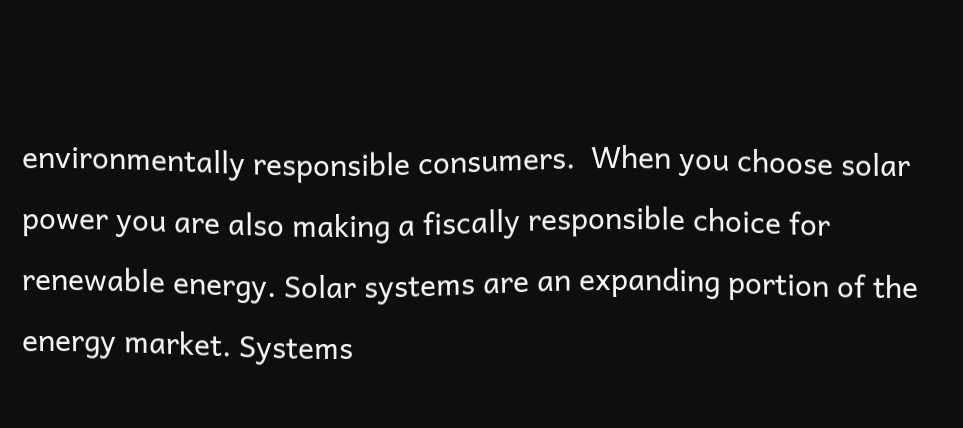environmentally responsible consumers.  When you choose solar power you are also making a fiscally responsible choice for renewable energy. Solar systems are an expanding portion of the energy market. Systems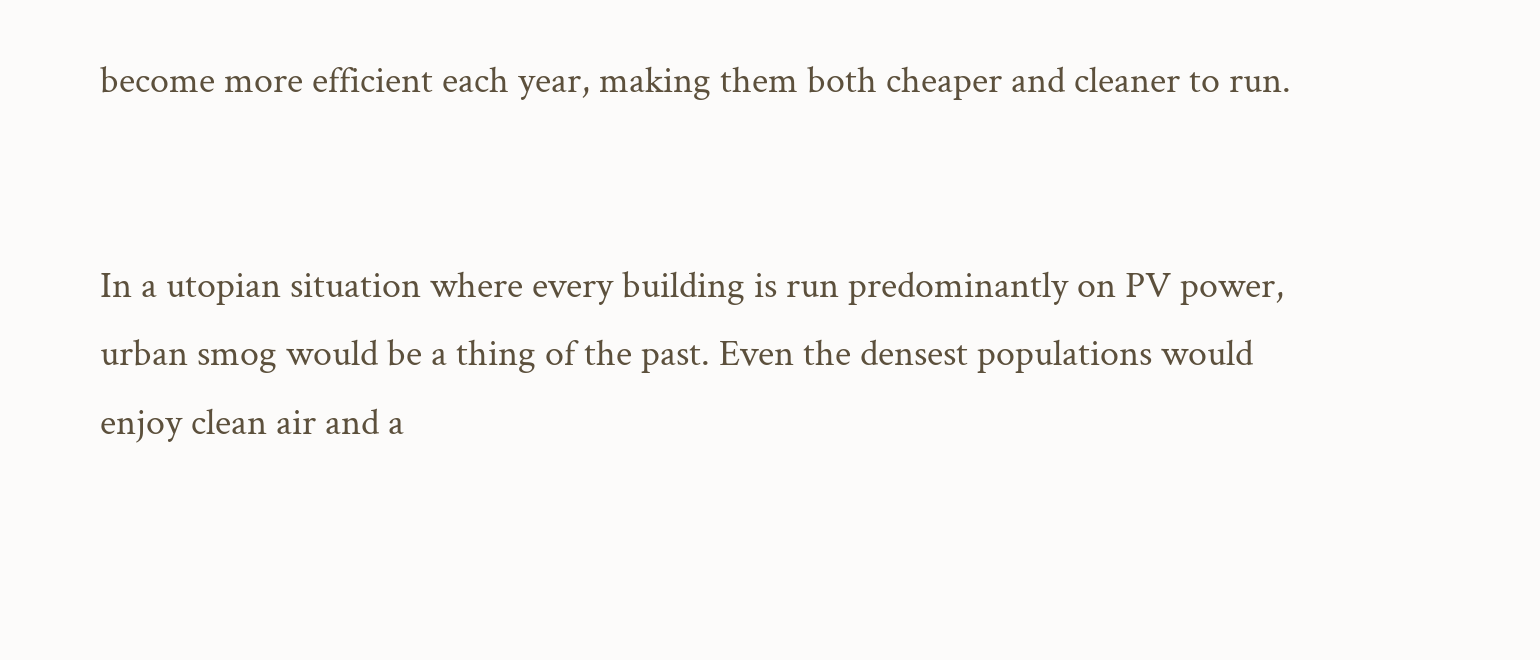become more efficient each year, making them both cheaper and cleaner to run.


In a utopian situation where every building is run predominantly on PV power, urban smog would be a thing of the past. Even the densest populations would enjoy clean air and a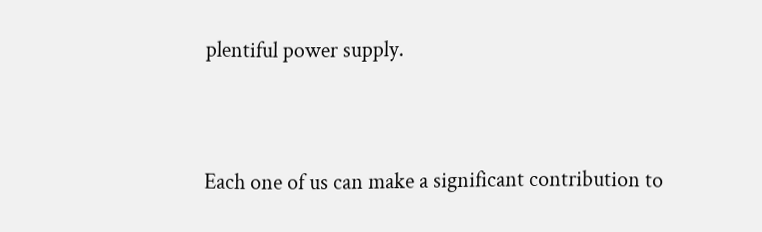plentiful power supply.


Each one of us can make a significant contribution to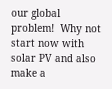our global problem!  Why not start now with solar PV and also make a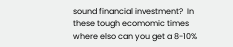sound financial investment?  In these tough ecomomic times where elso can you get a 8-10%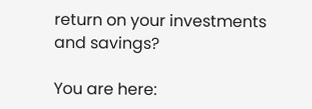return on your investments and savings?

You are here: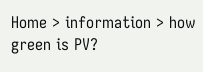Home > information > how green is PV?